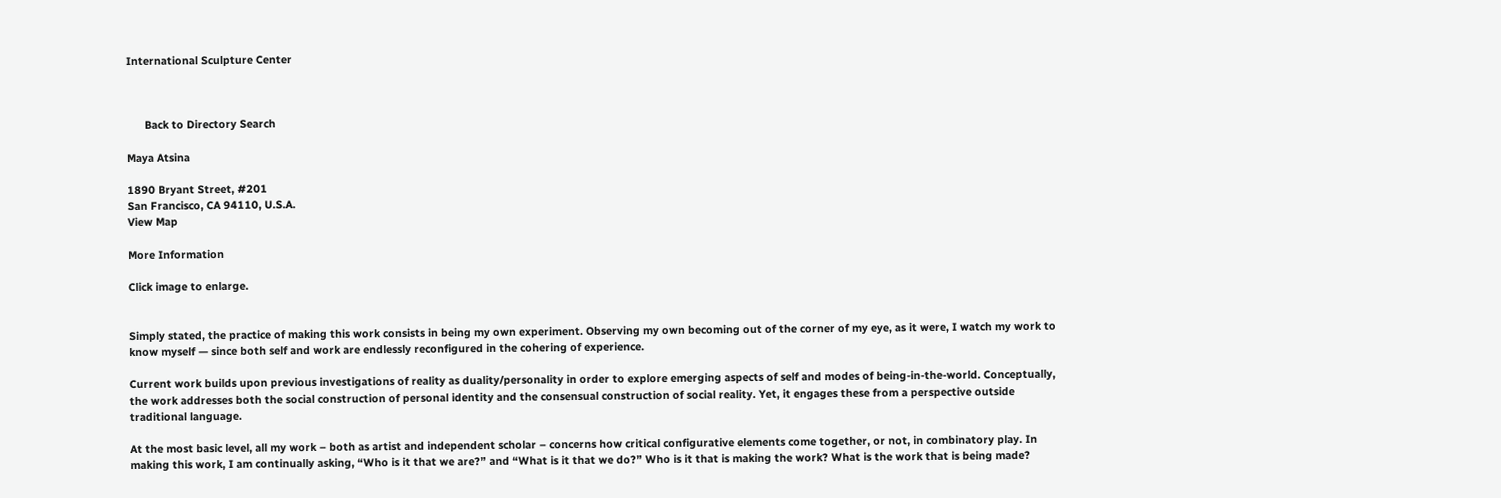International Sculpture Center



      Back to Directory Search

Maya Atsina

1890 Bryant Street, #201
San Francisco, CA 94110, U.S.A.
View Map

More Information

Click image to enlarge.


Simply stated, the practice of making this work consists in being my own experiment. Observing my own becoming out of the corner of my eye, as it were, I watch my work to know myself — since both self and work are endlessly reconfigured in the cohering of experience.

Current work builds upon previous investigations of reality as duality/personality in order to explore emerging aspects of self and modes of being-in-the-world. Conceptually, the work addresses both the social construction of personal identity and the consensual construction of social reality. Yet, it engages these from a perspective outside traditional language.

At the most basic level, all my work – both as artist and independent scholar – concerns how critical configurative elements come together, or not, in combinatory play. In making this work, I am continually asking, “Who is it that we are?” and “What is it that we do?” Who is it that is making the work? What is the work that is being made?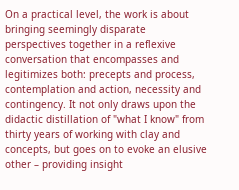On a practical level, the work is about bringing seemingly disparate perspectives together in a reflexive conversation that encompasses and legitimizes both: precepts and process, contemplation and action, necessity and contingency. It not only draws upon the didactic distillation of "what I know" from thirty years of working with clay and concepts, but goes on to evoke an elusive other – providing insight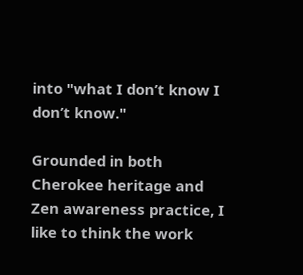into "what I don’t know I don’t know."

Grounded in both Cherokee heritage and Zen awareness practice, I like to think the work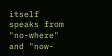itself speaks from "no-where" and "now-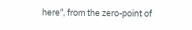here", from the zero-point of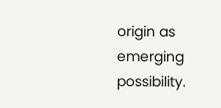origin as emerging possibility.